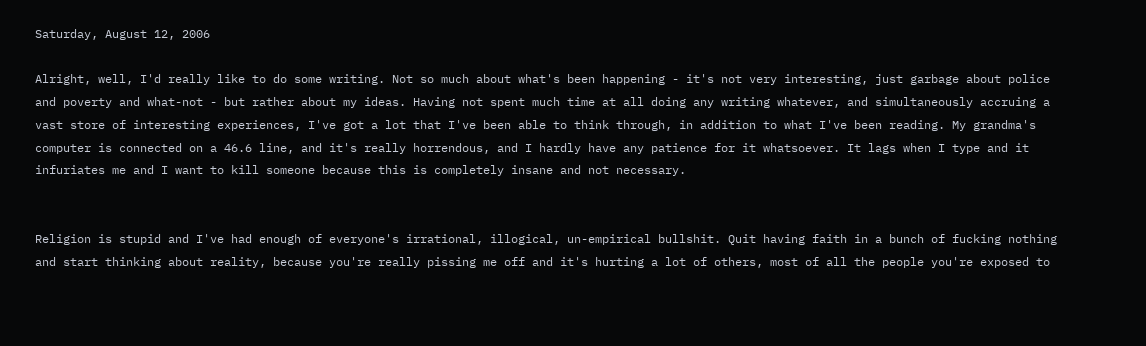Saturday, August 12, 2006

Alright, well, I'd really like to do some writing. Not so much about what's been happening - it's not very interesting, just garbage about police and poverty and what-not - but rather about my ideas. Having not spent much time at all doing any writing whatever, and simultaneously accruing a vast store of interesting experiences, I've got a lot that I've been able to think through, in addition to what I've been reading. My grandma's computer is connected on a 46.6 line, and it's really horrendous, and I hardly have any patience for it whatsoever. It lags when I type and it infuriates me and I want to kill someone because this is completely insane and not necessary.


Religion is stupid and I've had enough of everyone's irrational, illogical, un-empirical bullshit. Quit having faith in a bunch of fucking nothing and start thinking about reality, because you're really pissing me off and it's hurting a lot of others, most of all the people you're exposed to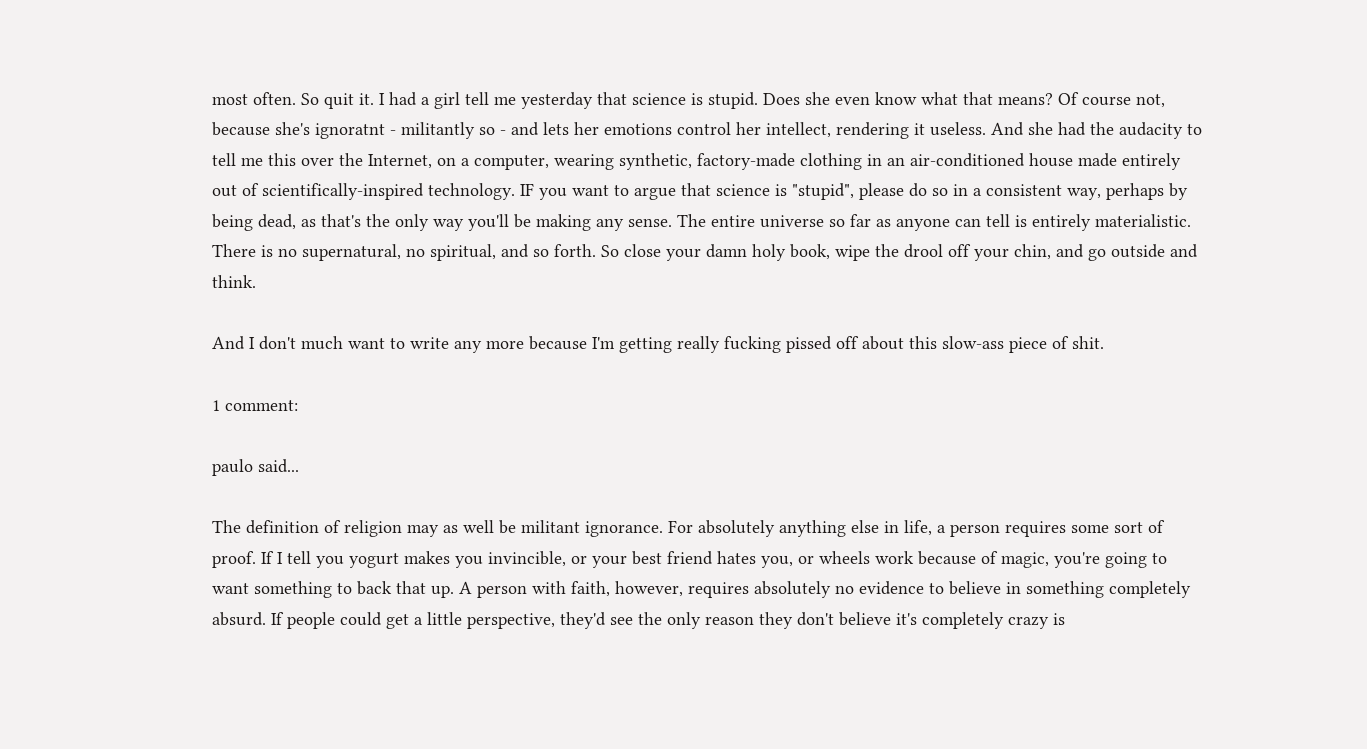most often. So quit it. I had a girl tell me yesterday that science is stupid. Does she even know what that means? Of course not, because she's ignoratnt - militantly so - and lets her emotions control her intellect, rendering it useless. And she had the audacity to tell me this over the Internet, on a computer, wearing synthetic, factory-made clothing in an air-conditioned house made entirely out of scientifically-inspired technology. IF you want to argue that science is "stupid", please do so in a consistent way, perhaps by being dead, as that's the only way you'll be making any sense. The entire universe so far as anyone can tell is entirely materialistic. There is no supernatural, no spiritual, and so forth. So close your damn holy book, wipe the drool off your chin, and go outside and think.

And I don't much want to write any more because I'm getting really fucking pissed off about this slow-ass piece of shit.

1 comment:

paulo said...

The definition of religion may as well be militant ignorance. For absolutely anything else in life, a person requires some sort of proof. If I tell you yogurt makes you invincible, or your best friend hates you, or wheels work because of magic, you're going to want something to back that up. A person with faith, however, requires absolutely no evidence to believe in something completely absurd. If people could get a little perspective, they'd see the only reason they don't believe it's completely crazy is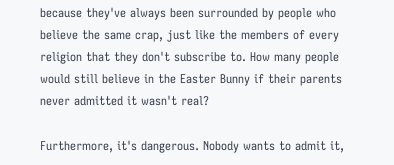because they've always been surrounded by people who believe the same crap, just like the members of every religion that they don't subscribe to. How many people would still believe in the Easter Bunny if their parents never admitted it wasn't real?

Furthermore, it's dangerous. Nobody wants to admit it,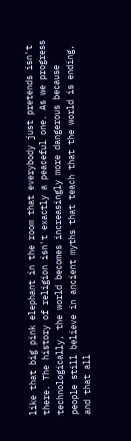like that big pink elephant in the room that everybody just pretends isn't there. The history of religion isn't exactly a peaceful one. As we progress technologically, the world becomes increasingly more dangerous because people still believe in ancient myths that teach that the world is ending, and that all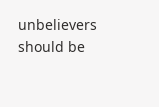unbelievers should be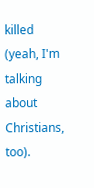killed (yeah, I'm talking about Christians, too).